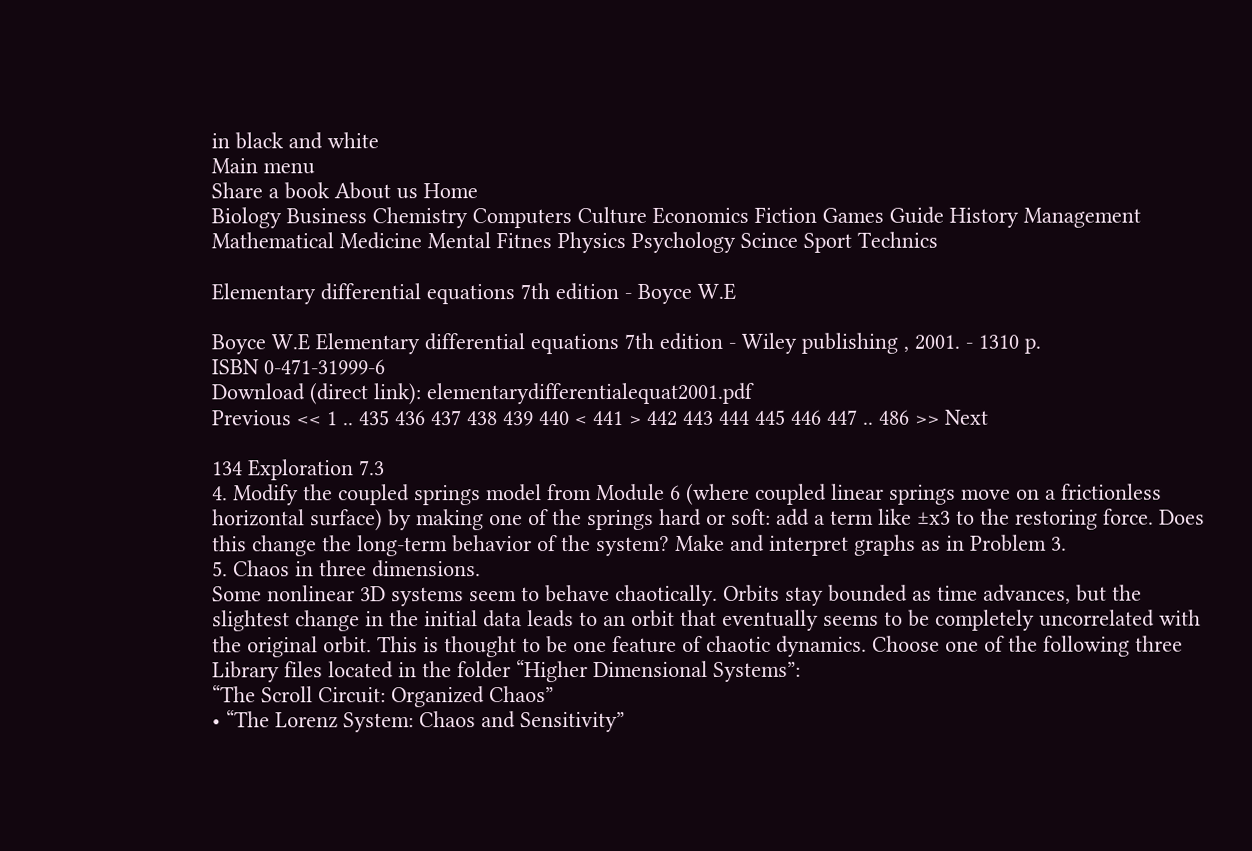in black and white
Main menu
Share a book About us Home
Biology Business Chemistry Computers Culture Economics Fiction Games Guide History Management Mathematical Medicine Mental Fitnes Physics Psychology Scince Sport Technics

Elementary differential equations 7th edition - Boyce W.E

Boyce W.E Elementary differential equations 7th edition - Wiley publishing , 2001. - 1310 p.
ISBN 0-471-31999-6
Download (direct link): elementarydifferentialequat2001.pdf
Previous << 1 .. 435 436 437 438 439 440 < 441 > 442 443 444 445 446 447 .. 486 >> Next

134 Exploration 7.3
4. Modify the coupled springs model from Module 6 (where coupled linear springs move on a frictionless horizontal surface) by making one of the springs hard or soft: add a term like ±x3 to the restoring force. Does this change the long-term behavior of the system? Make and interpret graphs as in Problem 3.
5. Chaos in three dimensions.
Some nonlinear 3D systems seem to behave chaotically. Orbits stay bounded as time advances, but the slightest change in the initial data leads to an orbit that eventually seems to be completely uncorrelated with the original orbit. This is thought to be one feature of chaotic dynamics. Choose one of the following three Library files located in the folder “Higher Dimensional Systems”:
“The Scroll Circuit: Organized Chaos”
• “The Lorenz System: Chaos and Sensitivity”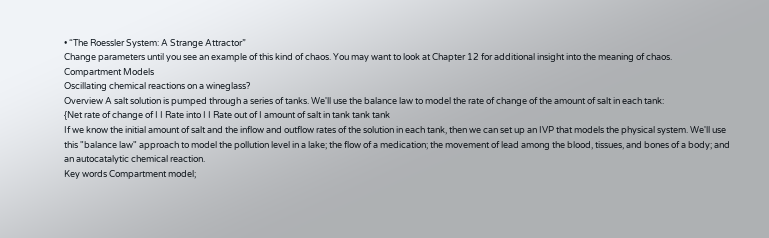• “The Roessler System: A Strange Attractor”
Change parameters until you see an example of this kind of chaos. You may want to look at Chapter 12 for additional insight into the meaning of chaos.
Compartment Models
Oscillating chemical reactions on a wineglass?
Overview A salt solution is pumped through a series of tanks. We'll use the balance law to model the rate of change of the amount of salt in each tank:
{Net rate of change of I I Rate into I I Rate out of I amount of salt in tank tank tank
If we know the initial amount of salt and the inflow and outflow rates of the solution in each tank, then we can set up an IVP that models the physical system. We'll use this "balance law" approach to model the pollution level in a lake; the flow of a medication; the movement of lead among the blood, tissues, and bones of a body; and an autocatalytic chemical reaction.
Key words Compartment model;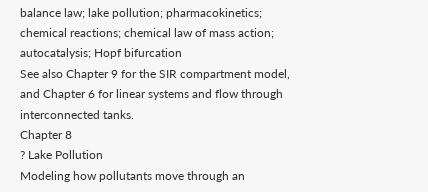balance law; lake pollution; pharmacokinetics; chemical reactions; chemical law of mass action; autocatalysis; Hopf bifurcation
See also Chapter 9 for the SIR compartment model, and Chapter 6 for linear systems and flow through interconnected tanks.
Chapter 8
? Lake Pollution
Modeling how pollutants move through an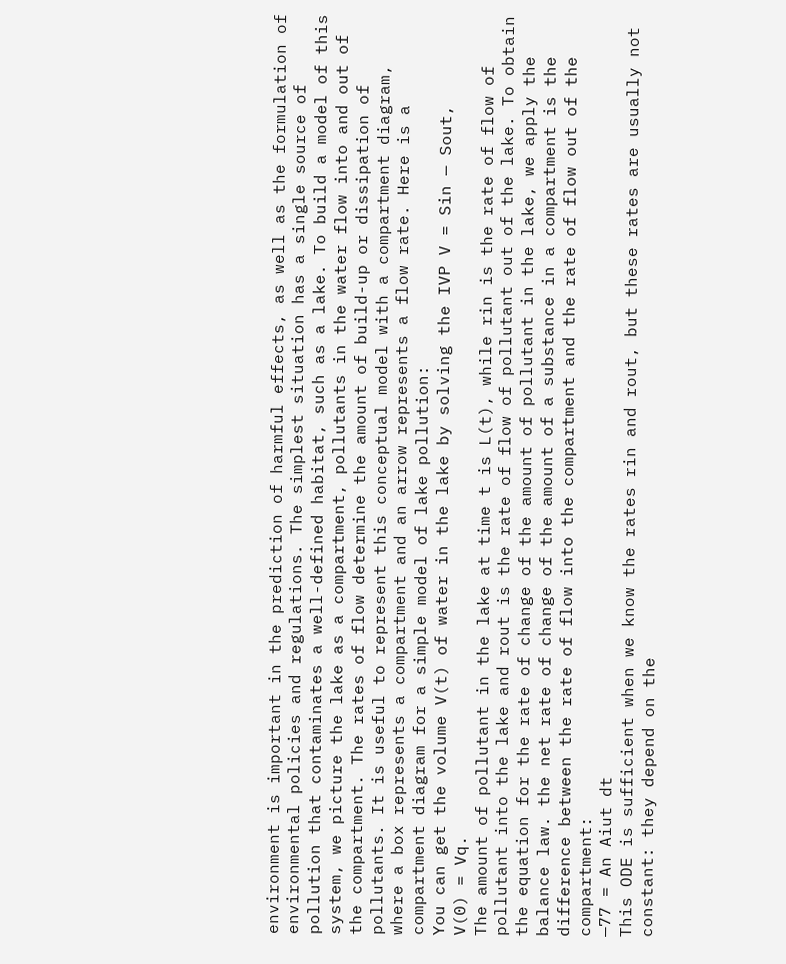environment is important in the prediction of harmful effects, as well as the formulation of environmental policies and regulations. The simplest situation has a single source of pollution that contaminates a well-defined habitat, such as a lake. To build a model of this system, we picture the lake as a compartment, pollutants in the water flow into and out of the compartment. The rates of flow determine the amount of build-up or dissipation of pollutants. It is useful to represent this conceptual model with a compartment diagram, where a box represents a compartment and an arrow represents a flow rate. Here is a compartment diagram for a simple model of lake pollution:
You can get the volume V(t) of water in the lake by solving the IVP V = Sin — Sout,
V(0) = Vq.
The amount of pollutant in the lake at time t is L(t), while rin is the rate of flow of pollutant into the lake and rout is the rate of flow of pollutant out of the lake. To obtain the equation for the rate of change of the amount of pollutant in the lake, we apply the balance law. the net rate of change of the amount of a substance in a compartment is the difference between the rate of flow into the compartment and the rate of flow out of the compartment:
—77 = An Aiut dt
This ODE is sufficient when we know the rates rin and rout, but these rates are usually not constant: they depend on the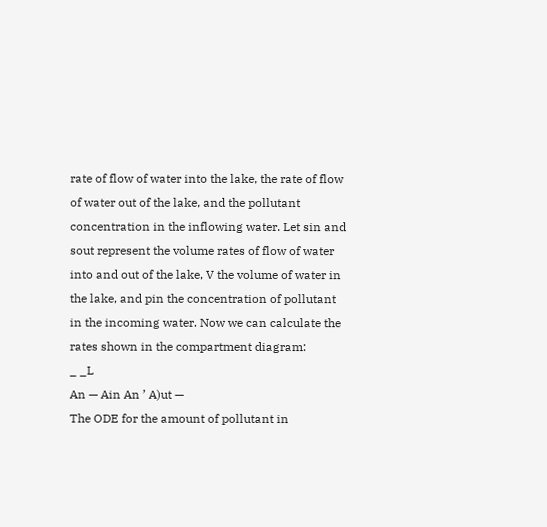rate of flow of water into the lake, the rate of flow of water out of the lake, and the pollutant concentration in the inflowing water. Let sin and sout represent the volume rates of flow of water into and out of the lake, V the volume of water in the lake, and pin the concentration of pollutant in the incoming water. Now we can calculate the rates shown in the compartment diagram:
_ _L
An — Ain An ’ A)ut —
The ODE for the amount of pollutant in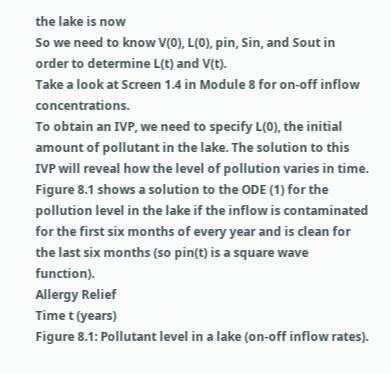the lake is now
So we need to know V(0), L(0), pin, Sin, and Sout in order to determine L(t) and V(t).
Take a look at Screen 1.4 in Module 8 for on-off inflow concentrations.
To obtain an IVP, we need to specify L(0), the initial amount of pollutant in the lake. The solution to this IVP will reveal how the level of pollution varies in time. Figure 8.1 shows a solution to the ODE (1) for the pollution level in the lake if the inflow is contaminated for the first six months of every year and is clean for the last six months (so pin(t) is a square wave function).
Allergy Relief
Time t (years)
Figure 8.1: Pollutant level in a lake (on-off inflow rates).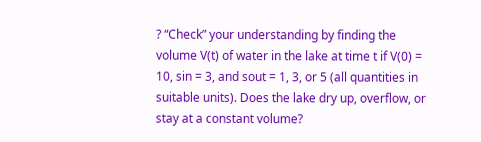? “Check” your understanding by finding the volume V(t) of water in the lake at time t if V(0) = 10, sin = 3, and sout = 1, 3, or 5 (all quantities in suitable units). Does the lake dry up, overflow, or stay at a constant volume?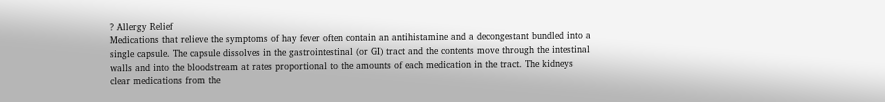? Allergy Relief
Medications that relieve the symptoms of hay fever often contain an antihistamine and a decongestant bundled into a single capsule. The capsule dissolves in the gastrointestinal (or GI) tract and the contents move through the intestinal walls and into the bloodstream at rates proportional to the amounts of each medication in the tract. The kidneys clear medications from the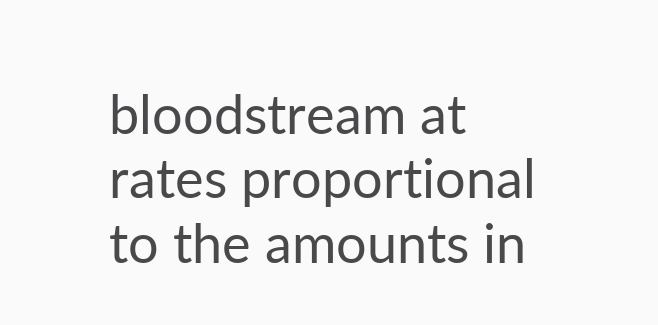bloodstream at rates proportional to the amounts in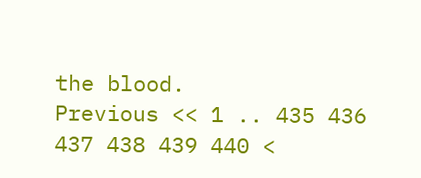the blood.
Previous << 1 .. 435 436 437 438 439 440 <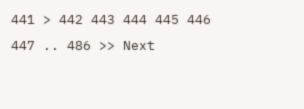441 > 442 443 444 445 446 447 .. 486 >> Next